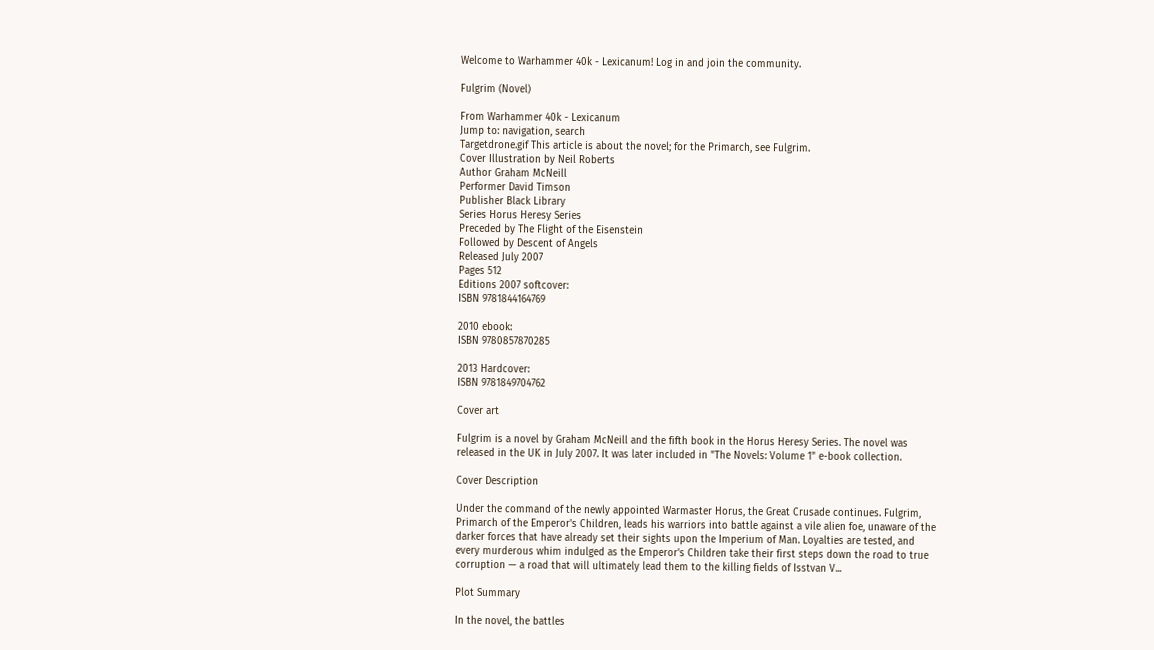Welcome to Warhammer 40k - Lexicanum! Log in and join the community.

Fulgrim (Novel)

From Warhammer 40k - Lexicanum
Jump to: navigation, search
Targetdrone.gif This article is about the novel; for the Primarch, see Fulgrim.
Cover Illustration by Neil Roberts
Author Graham McNeill
Performer David Timson
Publisher Black Library
Series Horus Heresy Series
Preceded by The Flight of the Eisenstein
Followed by Descent of Angels
Released July 2007
Pages 512
Editions 2007 softcover:
ISBN 9781844164769

2010 ebook:
ISBN 9780857870285

2013 Hardcover:
ISBN 9781849704762

Cover art

Fulgrim is a novel by Graham McNeill and the fifth book in the Horus Heresy Series. The novel was released in the UK in July 2007. It was later included in "The Novels: Volume 1" e-book collection.

Cover Description

Under the command of the newly appointed Warmaster Horus, the Great Crusade continues. Fulgrim, Primarch of the Emperor's Children, leads his warriors into battle against a vile alien foe, unaware of the darker forces that have already set their sights upon the Imperium of Man. Loyalties are tested, and every murderous whim indulged as the Emperor's Children take their first steps down the road to true corruption — a road that will ultimately lead them to the killing fields of Isstvan V...

Plot Summary

In the novel, the battles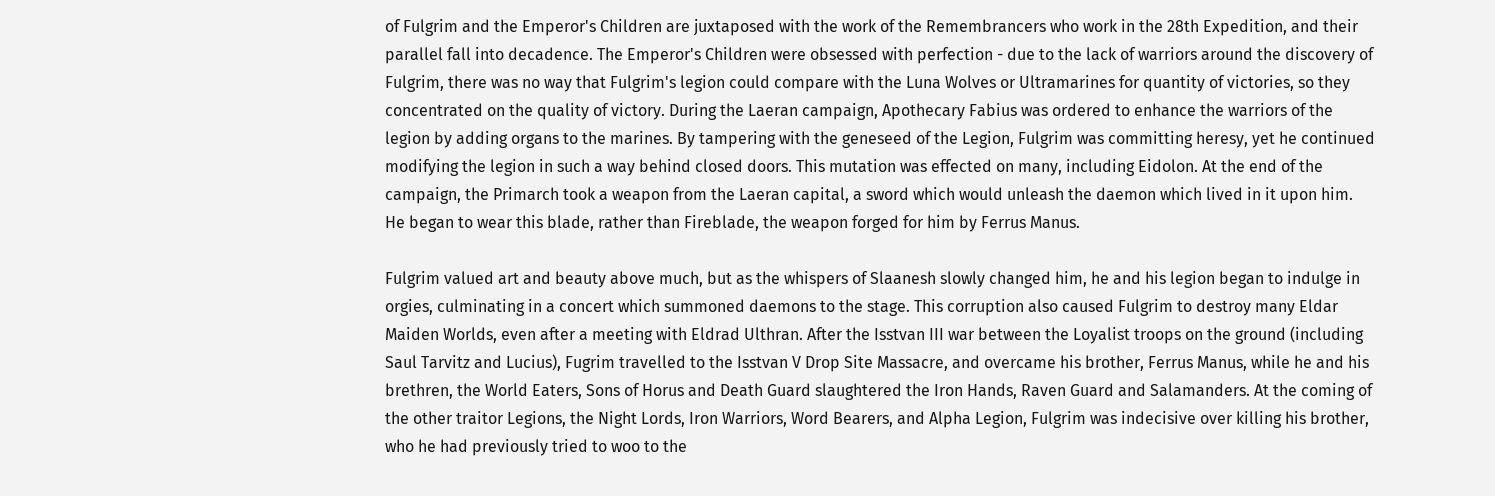of Fulgrim and the Emperor's Children are juxtaposed with the work of the Remembrancers who work in the 28th Expedition, and their parallel fall into decadence. The Emperor's Children were obsessed with perfection - due to the lack of warriors around the discovery of Fulgrim, there was no way that Fulgrim's legion could compare with the Luna Wolves or Ultramarines for quantity of victories, so they concentrated on the quality of victory. During the Laeran campaign, Apothecary Fabius was ordered to enhance the warriors of the legion by adding organs to the marines. By tampering with the geneseed of the Legion, Fulgrim was committing heresy, yet he continued modifying the legion in such a way behind closed doors. This mutation was effected on many, including Eidolon. At the end of the campaign, the Primarch took a weapon from the Laeran capital, a sword which would unleash the daemon which lived in it upon him. He began to wear this blade, rather than Fireblade, the weapon forged for him by Ferrus Manus.

Fulgrim valued art and beauty above much, but as the whispers of Slaanesh slowly changed him, he and his legion began to indulge in orgies, culminating in a concert which summoned daemons to the stage. This corruption also caused Fulgrim to destroy many Eldar Maiden Worlds, even after a meeting with Eldrad Ulthran. After the Isstvan III war between the Loyalist troops on the ground (including Saul Tarvitz and Lucius), Fugrim travelled to the Isstvan V Drop Site Massacre, and overcame his brother, Ferrus Manus, while he and his brethren, the World Eaters, Sons of Horus and Death Guard slaughtered the Iron Hands, Raven Guard and Salamanders. At the coming of the other traitor Legions, the Night Lords, Iron Warriors, Word Bearers, and Alpha Legion, Fulgrim was indecisive over killing his brother, who he had previously tried to woo to the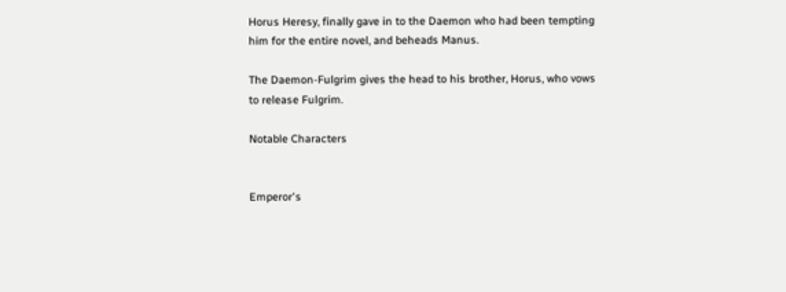Horus Heresy, finally gave in to the Daemon who had been tempting him for the entire novel, and beheads Manus.

The Daemon-Fulgrim gives the head to his brother, Horus, who vows to release Fulgrim.

Notable Characters


Emperor's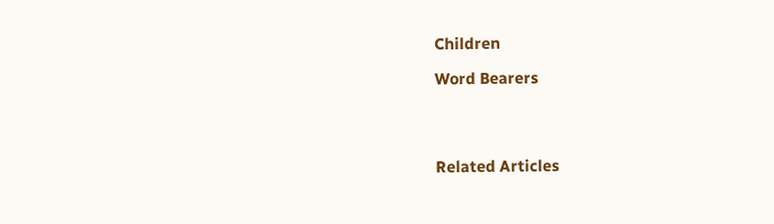Children

Word Bearers




Related Articles